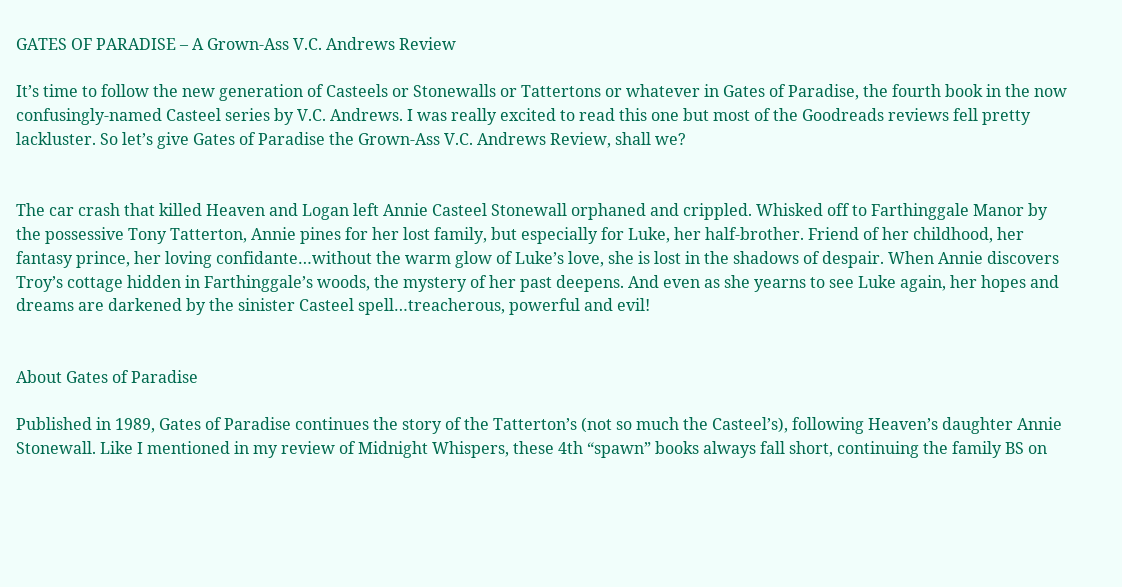GATES OF PARADISE – A Grown-Ass V.C. Andrews Review

It’s time to follow the new generation of Casteels or Stonewalls or Tattertons or whatever in Gates of Paradise, the fourth book in the now confusingly-named Casteel series by V.C. Andrews. I was really excited to read this one but most of the Goodreads reviews fell pretty lackluster. So let’s give Gates of Paradise the Grown-Ass V.C. Andrews Review, shall we?


The car crash that killed Heaven and Logan left Annie Casteel Stonewall orphaned and crippled. Whisked off to Farthinggale Manor by the possessive Tony Tatterton, Annie pines for her lost family, but especially for Luke, her half-brother. Friend of her childhood, her fantasy prince, her loving confidante…without the warm glow of Luke’s love, she is lost in the shadows of despair. When Annie discovers Troy’s cottage hidden in Farthinggale’s woods, the mystery of her past deepens. And even as she yearns to see Luke again, her hopes and dreams are darkened by the sinister Casteel spell…treacherous, powerful and evil!


About Gates of Paradise

Published in 1989, Gates of Paradise continues the story of the Tatterton’s (not so much the Casteel’s), following Heaven’s daughter Annie Stonewall. Like I mentioned in my review of Midnight Whispers, these 4th “spawn” books always fall short, continuing the family BS on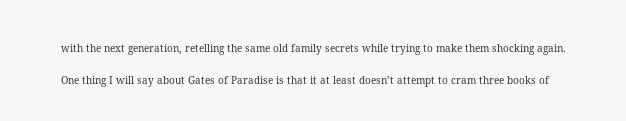with the next generation, retelling the same old family secrets while trying to make them shocking again.

One thing I will say about Gates of Paradise is that it at least doesn’t attempt to cram three books of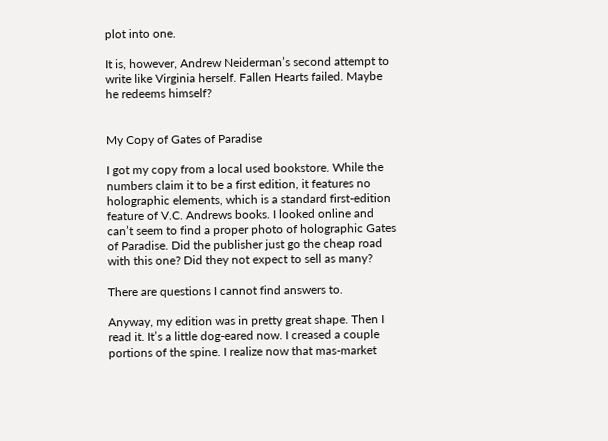plot into one.

It is, however, Andrew Neiderman’s second attempt to write like Virginia herself. Fallen Hearts failed. Maybe he redeems himself?


My Copy of Gates of Paradise

I got my copy from a local used bookstore. While the numbers claim it to be a first edition, it features no holographic elements, which is a standard first-edition feature of V.C. Andrews books. I looked online and can’t seem to find a proper photo of holographic Gates of Paradise. Did the publisher just go the cheap road with this one? Did they not expect to sell as many?

There are questions I cannot find answers to.

Anyway, my edition was in pretty great shape. Then I read it. It’s a little dog-eared now. I creased a couple portions of the spine. I realize now that mas-market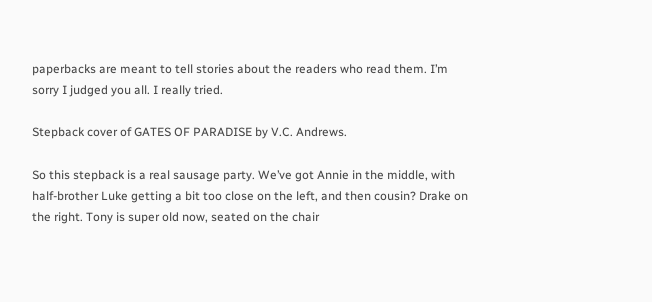paperbacks are meant to tell stories about the readers who read them. I’m sorry I judged you all. I really tried.

Stepback cover of GATES OF PARADISE by V.C. Andrews.

So this stepback is a real sausage party. We’ve got Annie in the middle, with half-brother Luke getting a bit too close on the left, and then cousin? Drake on the right. Tony is super old now, seated on the chair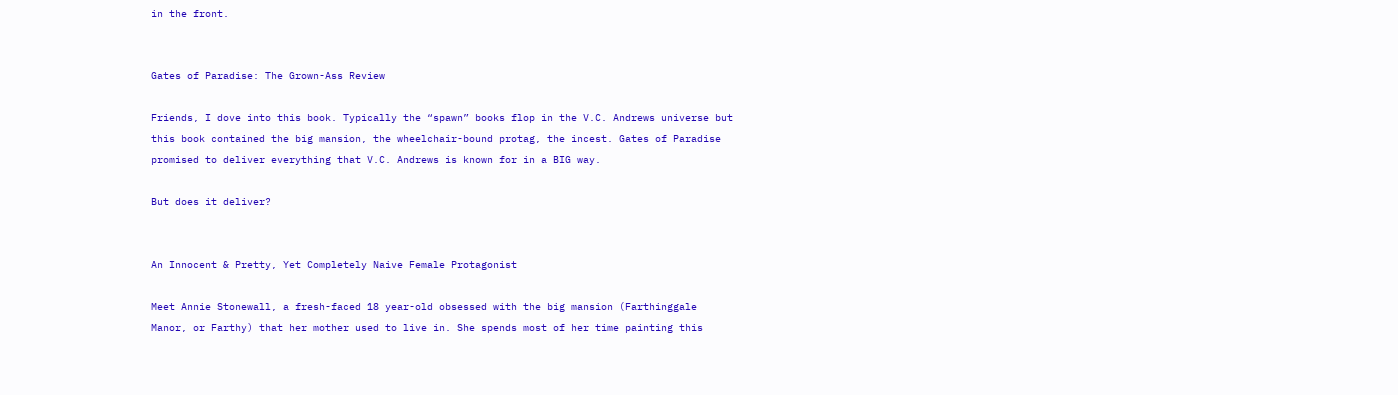in the front.


Gates of Paradise: The Grown-Ass Review

Friends, I dove into this book. Typically the “spawn” books flop in the V.C. Andrews universe but this book contained the big mansion, the wheelchair-bound protag, the incest. Gates of Paradise promised to deliver everything that V.C. Andrews is known for in a BIG way.

But does it deliver?


An Innocent & Pretty, Yet Completely Naive Female Protagonist

Meet Annie Stonewall, a fresh-faced 18 year-old obsessed with the big mansion (Farthinggale Manor, or Farthy) that her mother used to live in. She spends most of her time painting this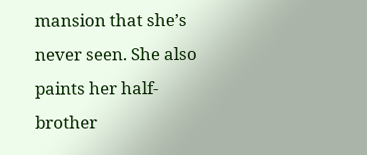mansion that she’s never seen. She also paints her half-brother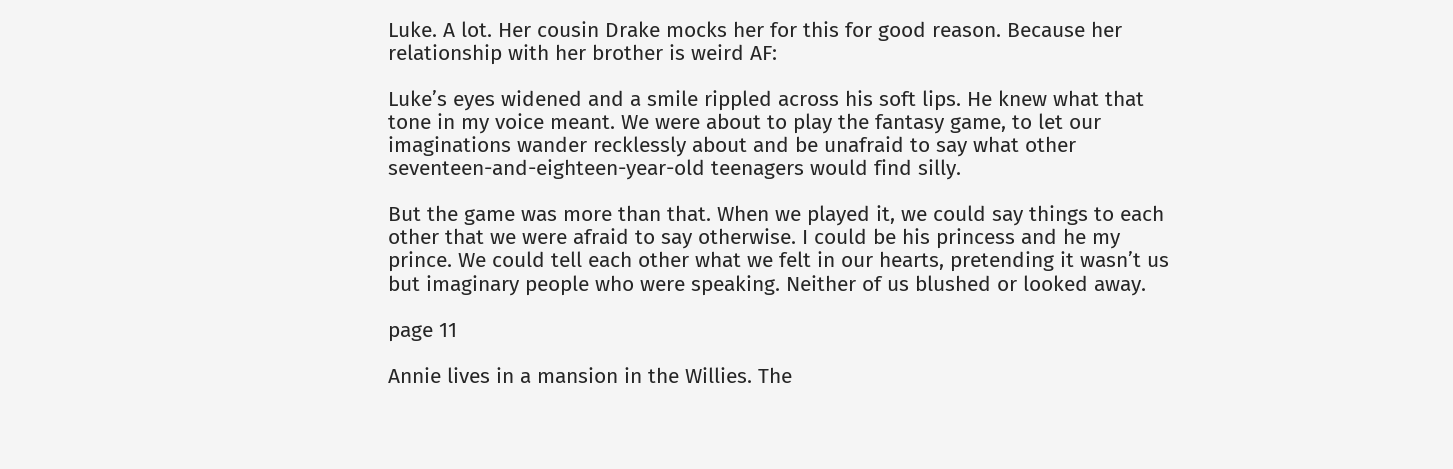Luke. A lot. Her cousin Drake mocks her for this for good reason. Because her relationship with her brother is weird AF:

Luke’s eyes widened and a smile rippled across his soft lips. He knew what that tone in my voice meant. We were about to play the fantasy game, to let our imaginations wander recklessly about and be unafraid to say what other seventeen-and-eighteen-year-old teenagers would find silly.

But the game was more than that. When we played it, we could say things to each other that we were afraid to say otherwise. I could be his princess and he my prince. We could tell each other what we felt in our hearts, pretending it wasn’t us but imaginary people who were speaking. Neither of us blushed or looked away.

page 11

Annie lives in a mansion in the Willies. The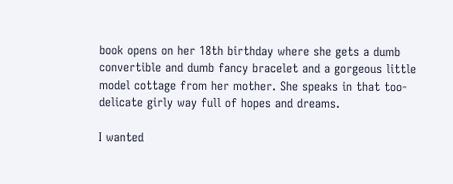book opens on her 18th birthday where she gets a dumb convertible and dumb fancy bracelet and a gorgeous little model cottage from her mother. She speaks in that too-delicate girly way full of hopes and dreams.

I wanted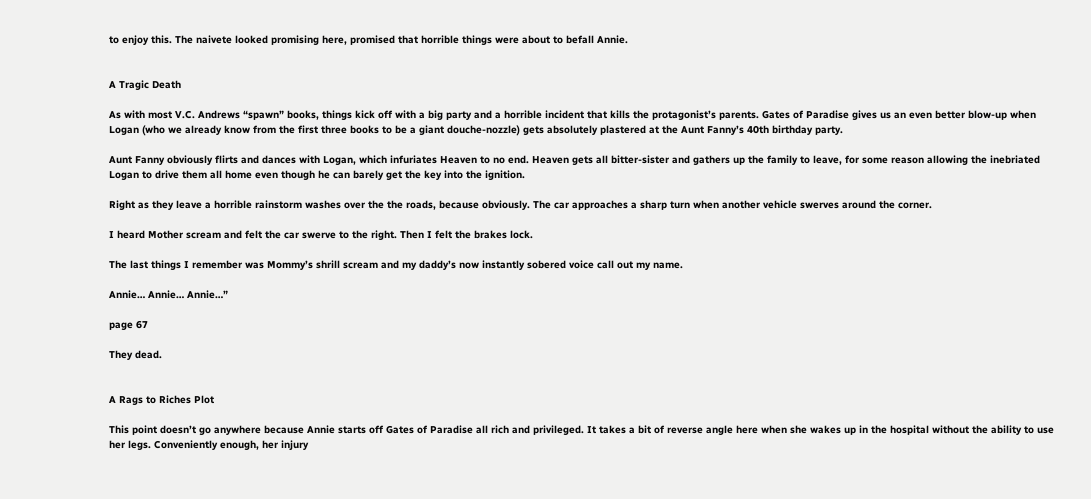to enjoy this. The naivete looked promising here, promised that horrible things were about to befall Annie.


A Tragic Death

As with most V.C. Andrews “spawn” books, things kick off with a big party and a horrible incident that kills the protagonist’s parents. Gates of Paradise gives us an even better blow-up when Logan (who we already know from the first three books to be a giant douche-nozzle) gets absolutely plastered at the Aunt Fanny’s 40th birthday party.

Aunt Fanny obviously flirts and dances with Logan, which infuriates Heaven to no end. Heaven gets all bitter-sister and gathers up the family to leave, for some reason allowing the inebriated Logan to drive them all home even though he can barely get the key into the ignition.

Right as they leave a horrible rainstorm washes over the the roads, because obviously. The car approaches a sharp turn when another vehicle swerves around the corner.

I heard Mother scream and felt the car swerve to the right. Then I felt the brakes lock.

The last things I remember was Mommy’s shrill scream and my daddy’s now instantly sobered voice call out my name.

Annie… Annie… Annie…”

page 67

They dead.


A Rags to Riches Plot

This point doesn’t go anywhere because Annie starts off Gates of Paradise all rich and privileged. It takes a bit of reverse angle here when she wakes up in the hospital without the ability to use her legs. Conveniently enough, her injury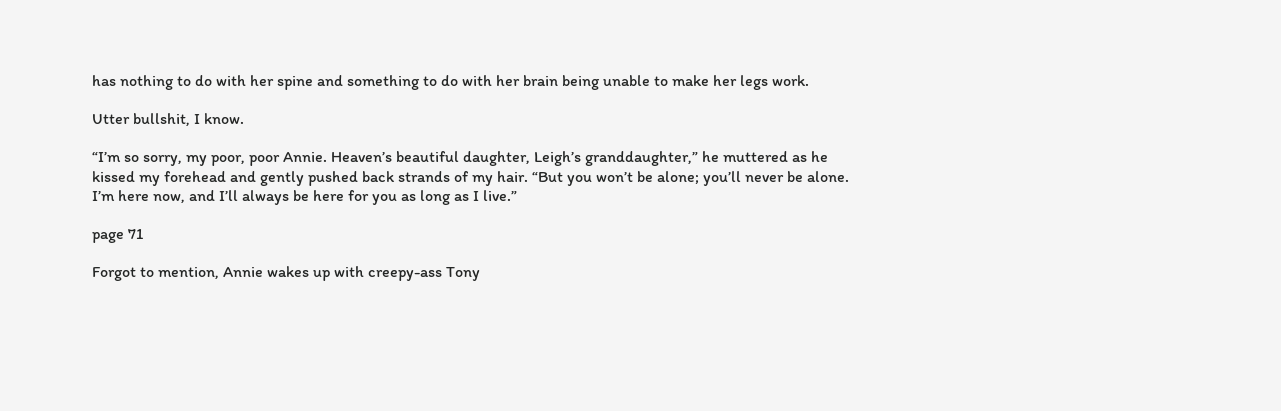has nothing to do with her spine and something to do with her brain being unable to make her legs work.

Utter bullshit, I know.

“I’m so sorry, my poor, poor Annie. Heaven’s beautiful daughter, Leigh’s granddaughter,” he muttered as he kissed my forehead and gently pushed back strands of my hair. “But you won’t be alone; you’ll never be alone. I’m here now, and I’ll always be here for you as long as I live.”

page 71

Forgot to mention, Annie wakes up with creepy-ass Tony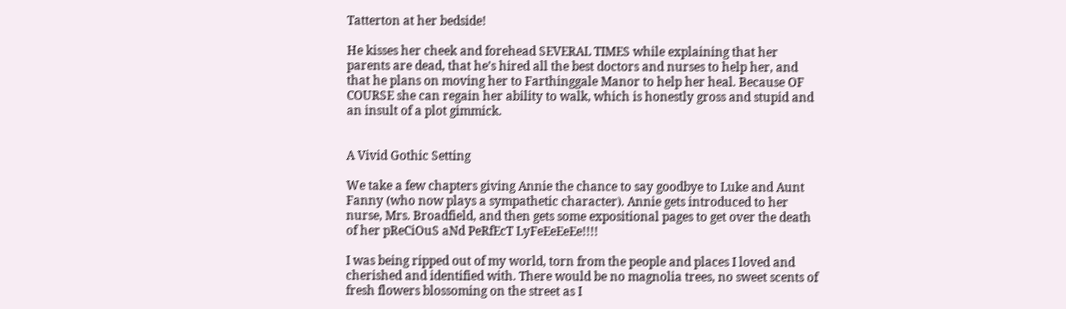Tatterton at her bedside!

He kisses her cheek and forehead SEVERAL TIMES while explaining that her parents are dead, that he’s hired all the best doctors and nurses to help her, and that he plans on moving her to Farthinggale Manor to help her heal. Because OF COURSE she can regain her ability to walk, which is honestly gross and stupid and an insult of a plot gimmick.


A Vivid Gothic Setting

We take a few chapters giving Annie the chance to say goodbye to Luke and Aunt Fanny (who now plays a sympathetic character). Annie gets introduced to her nurse, Mrs. Broadfield, and then gets some expositional pages to get over the death of her pReCiOuS aNd PeRfEcT LyFeEeEeEe!!!!

I was being ripped out of my world, torn from the people and places I loved and cherished and identified with. There would be no magnolia trees, no sweet scents of fresh flowers blossoming on the street as I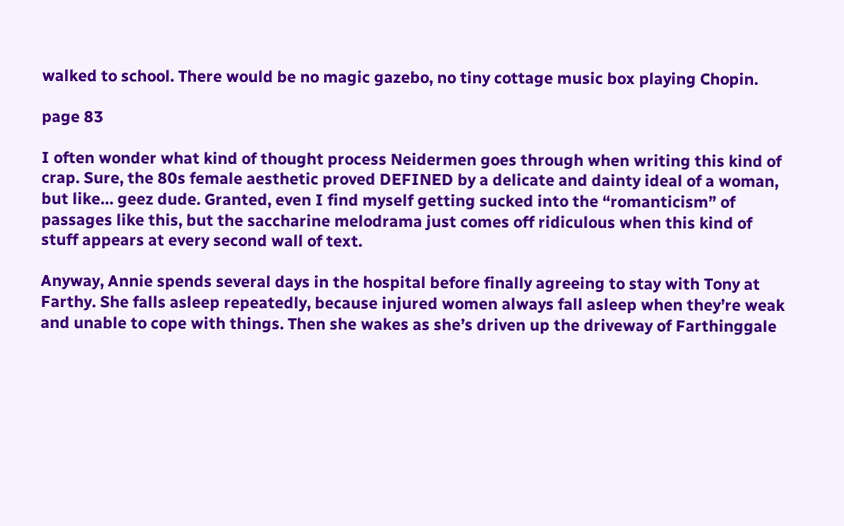walked to school. There would be no magic gazebo, no tiny cottage music box playing Chopin.

page 83

I often wonder what kind of thought process Neidermen goes through when writing this kind of crap. Sure, the 80s female aesthetic proved DEFINED by a delicate and dainty ideal of a woman, but like… geez dude. Granted, even I find myself getting sucked into the “romanticism” of passages like this, but the saccharine melodrama just comes off ridiculous when this kind of stuff appears at every second wall of text.

Anyway, Annie spends several days in the hospital before finally agreeing to stay with Tony at Farthy. She falls asleep repeatedly, because injured women always fall asleep when they’re weak and unable to cope with things. Then she wakes as she’s driven up the driveway of Farthinggale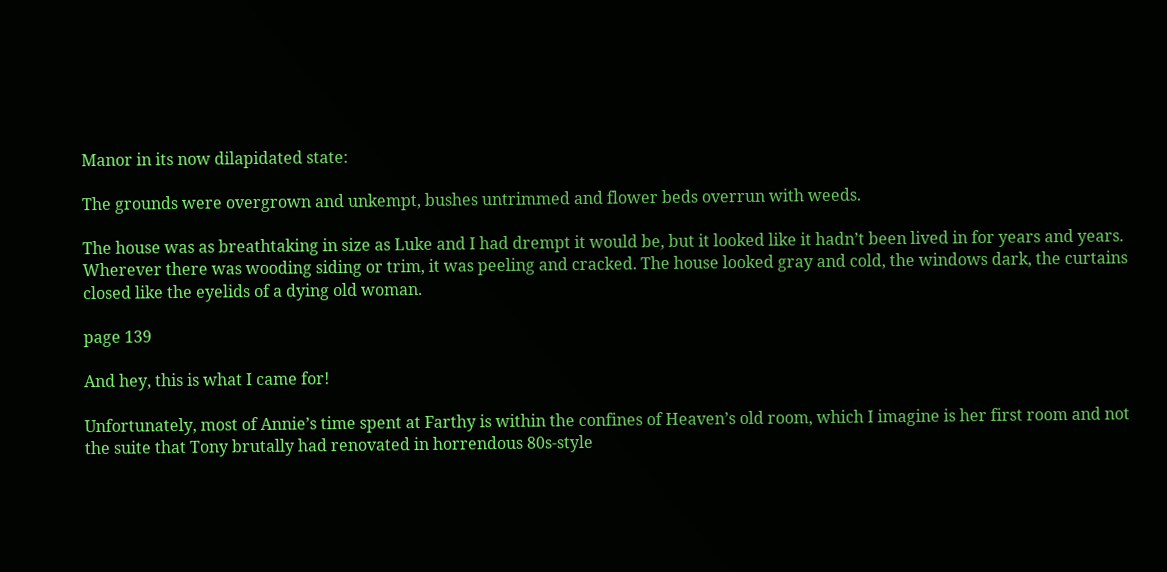Manor in its now dilapidated state:

The grounds were overgrown and unkempt, bushes untrimmed and flower beds overrun with weeds.

The house was as breathtaking in size as Luke and I had drempt it would be, but it looked like it hadn’t been lived in for years and years. Wherever there was wooding siding or trim, it was peeling and cracked. The house looked gray and cold, the windows dark, the curtains closed like the eyelids of a dying old woman.

page 139

And hey, this is what I came for!

Unfortunately, most of Annie’s time spent at Farthy is within the confines of Heaven’s old room, which I imagine is her first room and not the suite that Tony brutally had renovated in horrendous 80s-style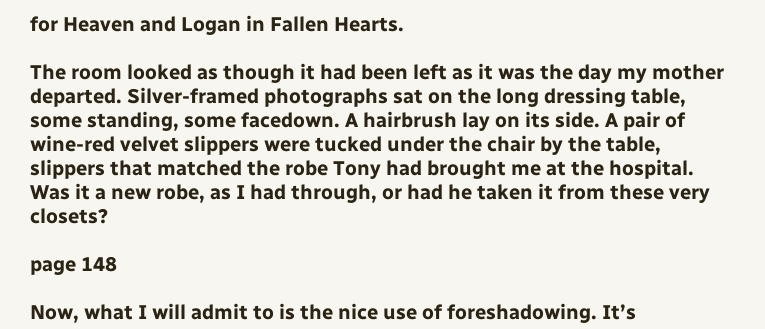for Heaven and Logan in Fallen Hearts.

The room looked as though it had been left as it was the day my mother departed. Silver-framed photographs sat on the long dressing table, some standing, some facedown. A hairbrush lay on its side. A pair of wine-red velvet slippers were tucked under the chair by the table, slippers that matched the robe Tony had brought me at the hospital. Was it a new robe, as I had through, or had he taken it from these very closets?

page 148

Now, what I will admit to is the nice use of foreshadowing. It’s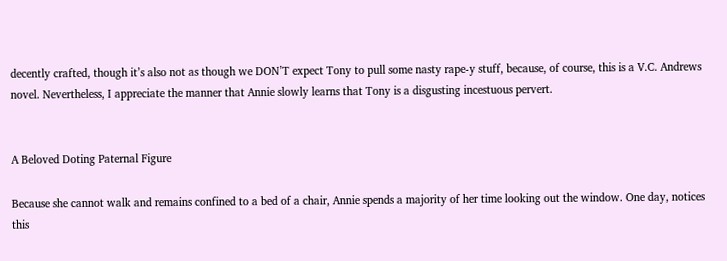decently crafted, though it’s also not as though we DON’T expect Tony to pull some nasty rape-y stuff, because, of course, this is a V.C. Andrews novel. Nevertheless, I appreciate the manner that Annie slowly learns that Tony is a disgusting incestuous pervert.


A Beloved Doting Paternal Figure

Because she cannot walk and remains confined to a bed of a chair, Annie spends a majority of her time looking out the window. One day, notices this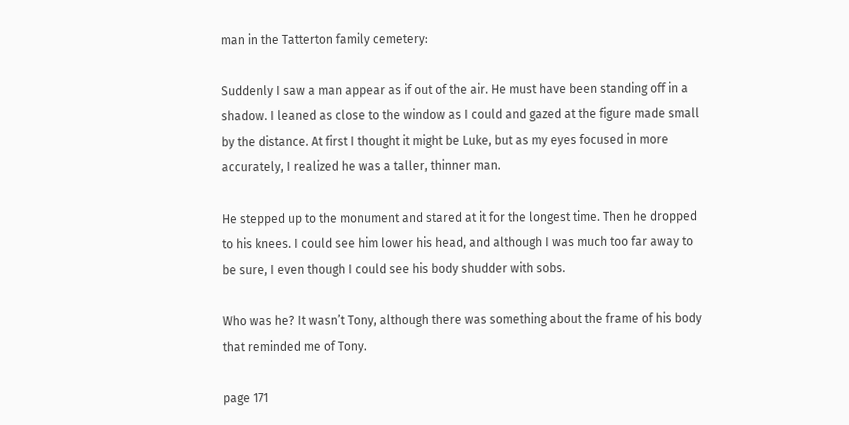man in the Tatterton family cemetery:

Suddenly I saw a man appear as if out of the air. He must have been standing off in a shadow. I leaned as close to the window as I could and gazed at the figure made small by the distance. At first I thought it might be Luke, but as my eyes focused in more accurately, I realized he was a taller, thinner man.

He stepped up to the monument and stared at it for the longest time. Then he dropped to his knees. I could see him lower his head, and although I was much too far away to be sure, I even though I could see his body shudder with sobs.

Who was he? It wasn’t Tony, although there was something about the frame of his body that reminded me of Tony.

page 171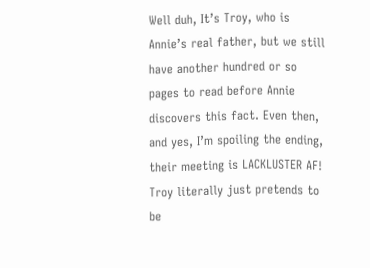Well duh, It’s Troy, who is Annie’s real father, but we still have another hundred or so pages to read before Annie discovers this fact. Even then, and yes, I’m spoiling the ending, their meeting is LACKLUSTER AF! Troy literally just pretends to be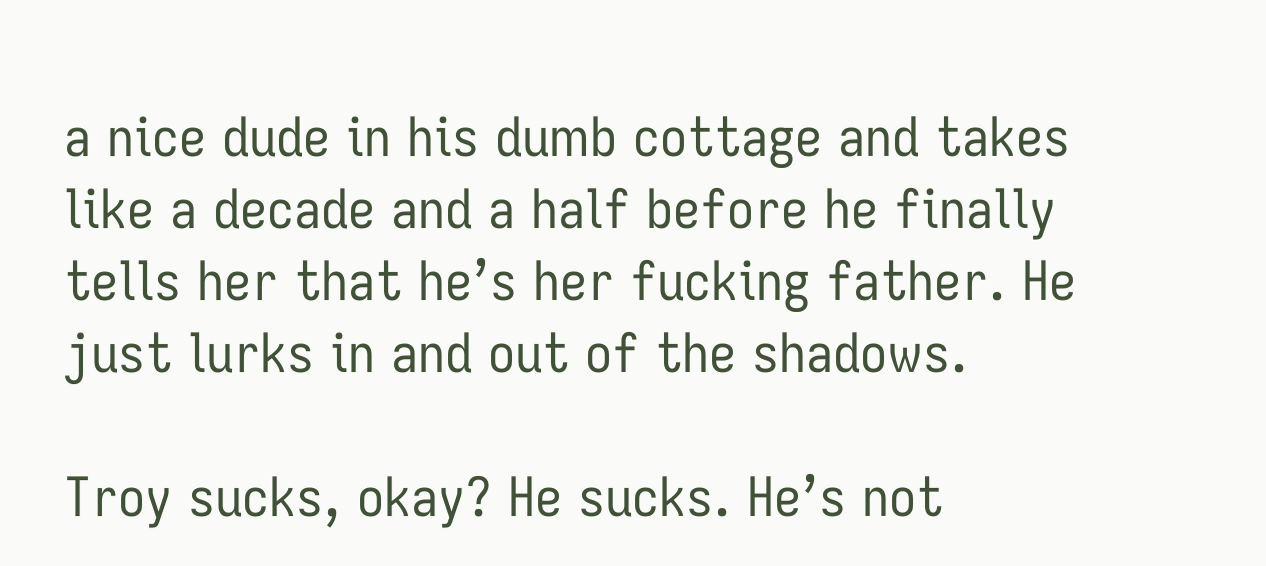a nice dude in his dumb cottage and takes like a decade and a half before he finally tells her that he’s her fucking father. He just lurks in and out of the shadows.

Troy sucks, okay? He sucks. He’s not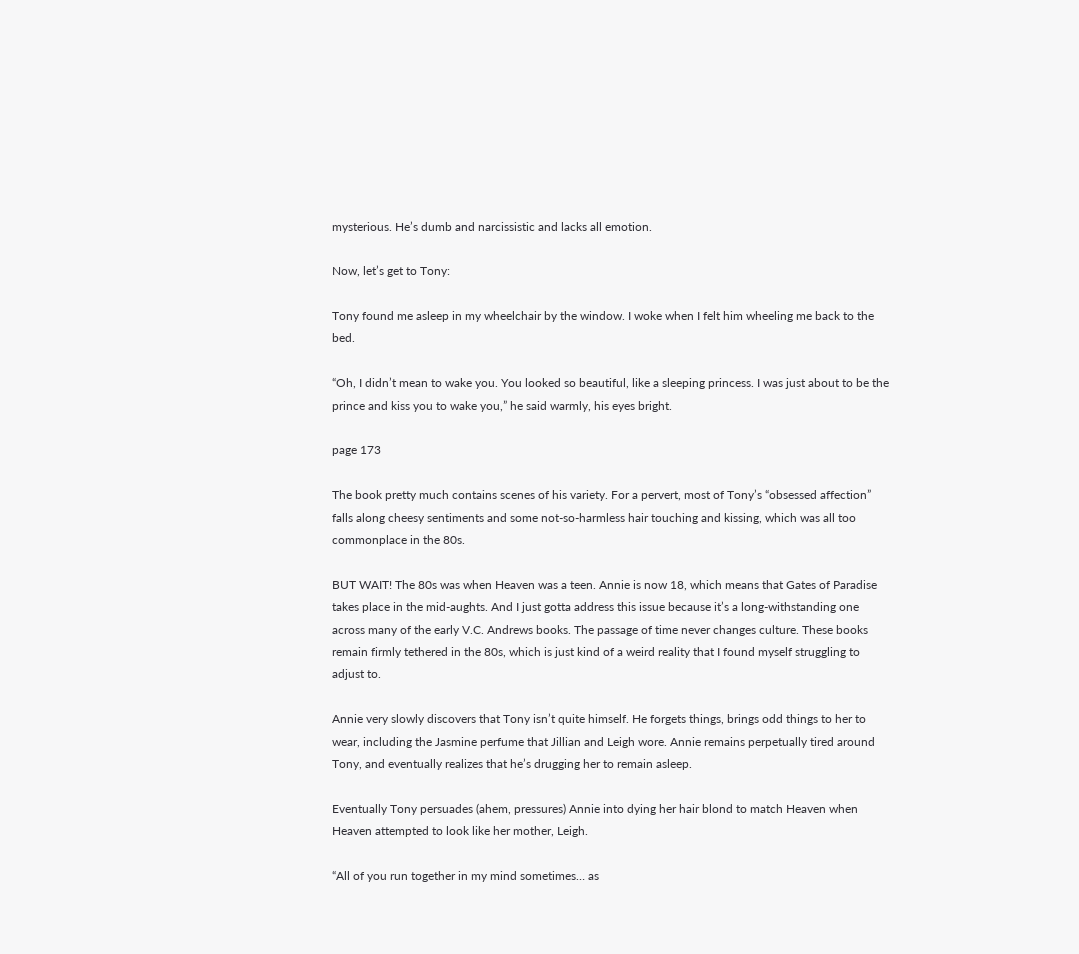mysterious. He’s dumb and narcissistic and lacks all emotion.

Now, let’s get to Tony:

Tony found me asleep in my wheelchair by the window. I woke when I felt him wheeling me back to the bed.

“Oh, I didn’t mean to wake you. You looked so beautiful, like a sleeping princess. I was just about to be the prince and kiss you to wake you,” he said warmly, his eyes bright.

page 173

The book pretty much contains scenes of his variety. For a pervert, most of Tony’s “obsessed affection” falls along cheesy sentiments and some not-so-harmless hair touching and kissing, which was all too commonplace in the 80s.

BUT WAIT! The 80s was when Heaven was a teen. Annie is now 18, which means that Gates of Paradise takes place in the mid-aughts. And I just gotta address this issue because it’s a long-withstanding one across many of the early V.C. Andrews books. The passage of time never changes culture. These books remain firmly tethered in the 80s, which is just kind of a weird reality that I found myself struggling to adjust to.

Annie very slowly discovers that Tony isn’t quite himself. He forgets things, brings odd things to her to wear, including the Jasmine perfume that Jillian and Leigh wore. Annie remains perpetually tired around Tony, and eventually realizes that he’s drugging her to remain asleep.

Eventually Tony persuades (ahem, pressures) Annie into dying her hair blond to match Heaven when Heaven attempted to look like her mother, Leigh.

“All of you run together in my mind sometimes… as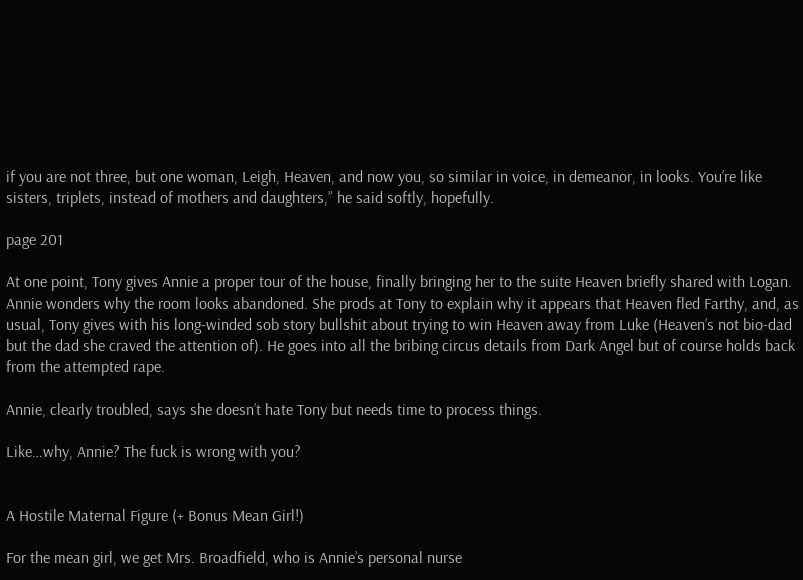if you are not three, but one woman, Leigh, Heaven, and now you, so similar in voice, in demeanor, in looks. You’re like sisters, triplets, instead of mothers and daughters,” he said softly, hopefully.

page 201

At one point, Tony gives Annie a proper tour of the house, finally bringing her to the suite Heaven briefly shared with Logan. Annie wonders why the room looks abandoned. She prods at Tony to explain why it appears that Heaven fled Farthy, and, as usual, Tony gives with his long-winded sob story bullshit about trying to win Heaven away from Luke (Heaven’s not bio-dad but the dad she craved the attention of). He goes into all the bribing circus details from Dark Angel but of course holds back from the attempted rape.

Annie, clearly troubled, says she doesn’t hate Tony but needs time to process things.

Like…why, Annie? The fuck is wrong with you?


A Hostile Maternal Figure (+ Bonus Mean Girl!)

For the mean girl, we get Mrs. Broadfield, who is Annie’s personal nurse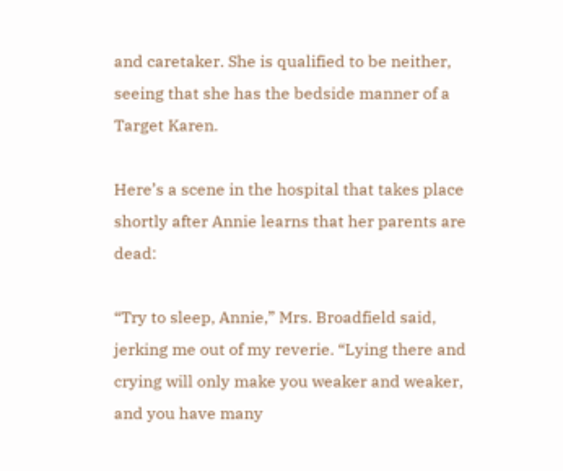and caretaker. She is qualified to be neither, seeing that she has the bedside manner of a Target Karen.

Here’s a scene in the hospital that takes place shortly after Annie learns that her parents are dead:

“Try to sleep, Annie,” Mrs. Broadfield said, jerking me out of my reverie. “Lying there and crying will only make you weaker and weaker, and you have many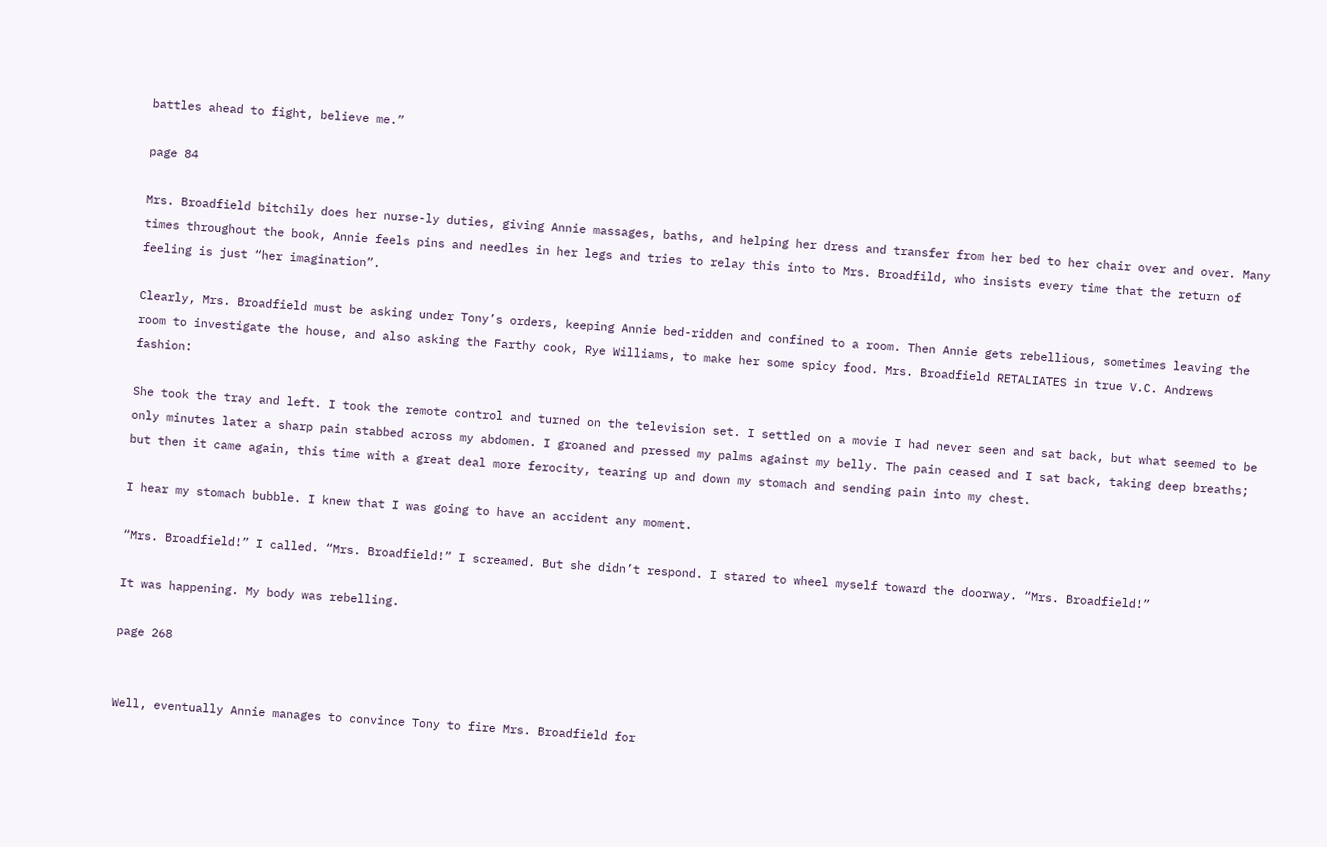battles ahead to fight, believe me.”

page 84

Mrs. Broadfield bitchily does her nurse-ly duties, giving Annie massages, baths, and helping her dress and transfer from her bed to her chair over and over. Many times throughout the book, Annie feels pins and needles in her legs and tries to relay this into to Mrs. Broadfild, who insists every time that the return of feeling is just “her imagination”.

Clearly, Mrs. Broadfield must be asking under Tony’s orders, keeping Annie bed-ridden and confined to a room. Then Annie gets rebellious, sometimes leaving the room to investigate the house, and also asking the Farthy cook, Rye Williams, to make her some spicy food. Mrs. Broadfield RETALIATES in true V.C. Andrews fashion:

She took the tray and left. I took the remote control and turned on the television set. I settled on a movie I had never seen and sat back, but what seemed to be only minutes later a sharp pain stabbed across my abdomen. I groaned and pressed my palms against my belly. The pain ceased and I sat back, taking deep breaths; but then it came again, this time with a great deal more ferocity, tearing up and down my stomach and sending pain into my chest.

I hear my stomach bubble. I knew that I was going to have an accident any moment.

“Mrs. Broadfield!” I called. “Mrs. Broadfield!” I screamed. But she didn’t respond. I stared to wheel myself toward the doorway. “Mrs. Broadfield!”

It was happening. My body was rebelling.

page 268


Well, eventually Annie manages to convince Tony to fire Mrs. Broadfield for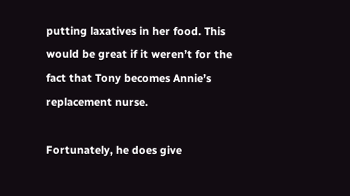putting laxatives in her food. This would be great if it weren’t for the fact that Tony becomes Annie’s replacement nurse.

Fortunately, he does give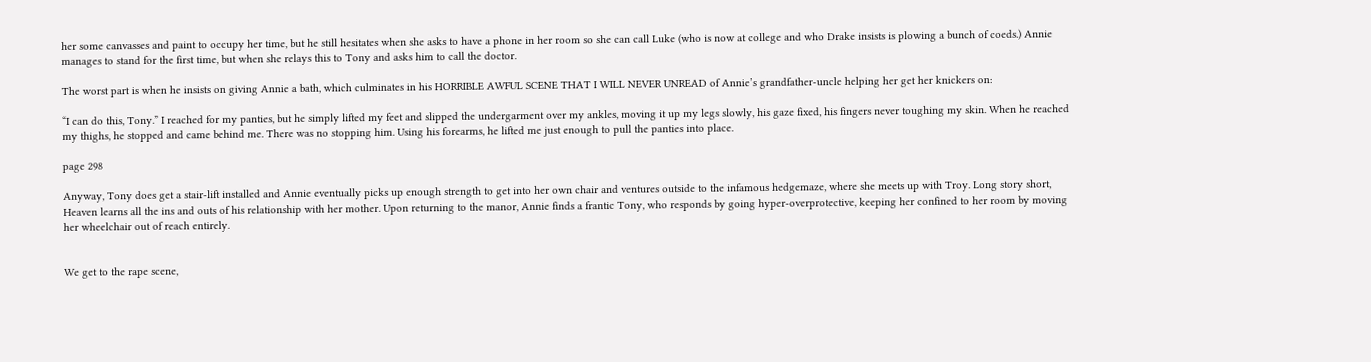her some canvasses and paint to occupy her time, but he still hesitates when she asks to have a phone in her room so she can call Luke (who is now at college and who Drake insists is plowing a bunch of coeds.) Annie manages to stand for the first time, but when she relays this to Tony and asks him to call the doctor.

The worst part is when he insists on giving Annie a bath, which culminates in his HORRIBLE AWFUL SCENE THAT I WILL NEVER UNREAD of Annie’s grandfather-uncle helping her get her knickers on:

“I can do this, Tony.” I reached for my panties, but he simply lifted my feet and slipped the undergarment over my ankles, moving it up my legs slowly, his gaze fixed, his fingers never toughing my skin. When he reached my thighs, he stopped and came behind me. There was no stopping him. Using his forearms, he lifted me just enough to pull the panties into place.

page 298

Anyway, Tony does get a stair-lift installed and Annie eventually picks up enough strength to get into her own chair and ventures outside to the infamous hedgemaze, where she meets up with Troy. Long story short, Heaven learns all the ins and outs of his relationship with her mother. Upon returning to the manor, Annie finds a frantic Tony, who responds by going hyper-overprotective, keeping her confined to her room by moving her wheelchair out of reach entirely.


We get to the rape scene,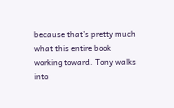because that’s pretty much what this entire book working toward. Tony walks into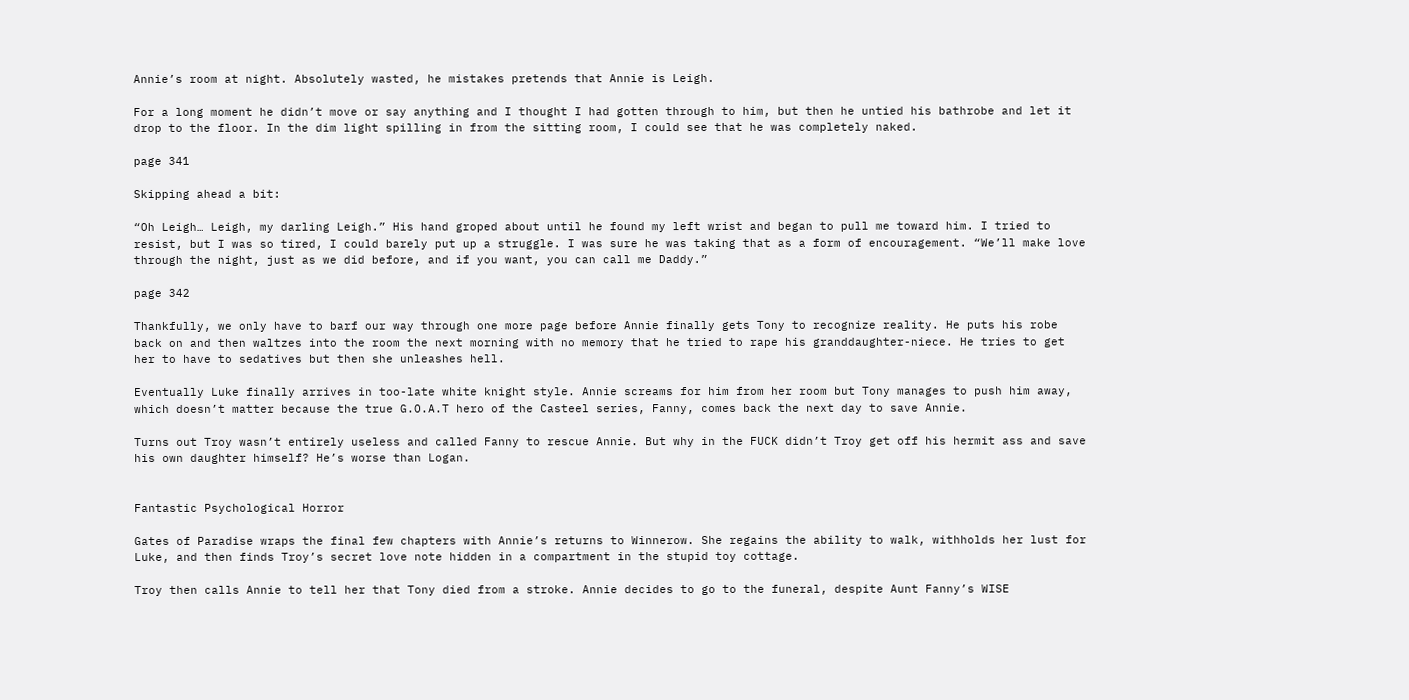Annie’s room at night. Absolutely wasted, he mistakes pretends that Annie is Leigh.

For a long moment he didn’t move or say anything and I thought I had gotten through to him, but then he untied his bathrobe and let it drop to the floor. In the dim light spilling in from the sitting room, I could see that he was completely naked.

page 341

Skipping ahead a bit:

“Oh Leigh… Leigh, my darling Leigh.” His hand groped about until he found my left wrist and began to pull me toward him. I tried to resist, but I was so tired, I could barely put up a struggle. I was sure he was taking that as a form of encouragement. “We’ll make love through the night, just as we did before, and if you want, you can call me Daddy.”

page 342

Thankfully, we only have to barf our way through one more page before Annie finally gets Tony to recognize reality. He puts his robe back on and then waltzes into the room the next morning with no memory that he tried to rape his granddaughter-niece. He tries to get her to have to sedatives but then she unleashes hell.

Eventually Luke finally arrives in too-late white knight style. Annie screams for him from her room but Tony manages to push him away, which doesn’t matter because the true G.O.A.T hero of the Casteel series, Fanny, comes back the next day to save Annie.

Turns out Troy wasn’t entirely useless and called Fanny to rescue Annie. But why in the FUCK didn’t Troy get off his hermit ass and save his own daughter himself? He’s worse than Logan.


Fantastic Psychological Horror

Gates of Paradise wraps the final few chapters with Annie’s returns to Winnerow. She regains the ability to walk, withholds her lust for Luke, and then finds Troy’s secret love note hidden in a compartment in the stupid toy cottage.

Troy then calls Annie to tell her that Tony died from a stroke. Annie decides to go to the funeral, despite Aunt Fanny’s WISE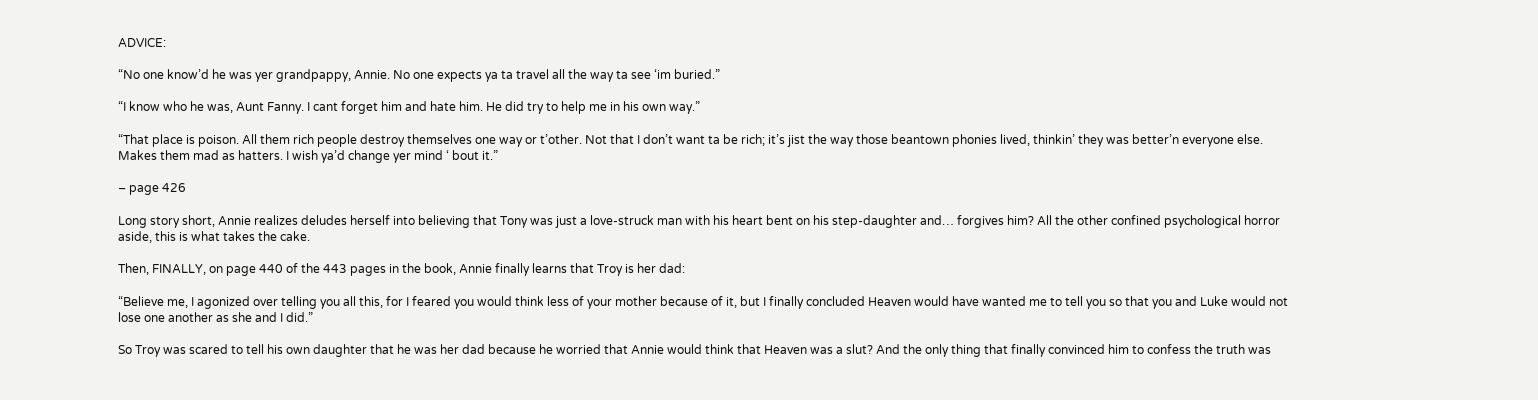ADVICE:

“No one know’d he was yer grandpappy, Annie. No one expects ya ta travel all the way ta see ‘im buried.”

“I know who he was, Aunt Fanny. I cant forget him and hate him. He did try to help me in his own way.”

“That place is poison. All them rich people destroy themselves one way or t’other. Not that I don’t want ta be rich; it’s jist the way those beantown phonies lived, thinkin’ they was better’n everyone else. Makes them mad as hatters. I wish ya’d change yer mind ‘ bout it.”

– page 426

Long story short, Annie realizes deludes herself into believing that Tony was just a love-struck man with his heart bent on his step-daughter and… forgives him? All the other confined psychological horror aside, this is what takes the cake.

Then, FINALLY, on page 440 of the 443 pages in the book, Annie finally learns that Troy is her dad:

“Believe me, I agonized over telling you all this, for I feared you would think less of your mother because of it, but I finally concluded Heaven would have wanted me to tell you so that you and Luke would not lose one another as she and I did.”

So Troy was scared to tell his own daughter that he was her dad because he worried that Annie would think that Heaven was a slut? And the only thing that finally convinced him to confess the truth was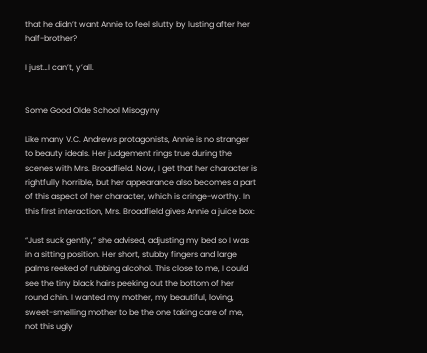that he didn’t want Annie to feel slutty by lusting after her half-brother?

I just…I can’t, y’all.


Some Good Olde School Misogyny

Like many V.C. Andrews protagonists, Annie is no stranger to beauty ideals. Her judgement rings true during the scenes with Mrs. Broadfield. Now, I get that her character is rightfully horrible, but her appearance also becomes a part of this aspect of her character, which is cringe-worthy. In this first interaction, Mrs. Broadfield gives Annie a juice box:

“Just suck gently,” she advised, adjusting my bed so I was in a sitting position. Her short, stubby fingers and large palms reeked of rubbing alcohol. This close to me, I could see the tiny black hairs peeking out the bottom of her round chin. I wanted my mother, my beautiful, loving, sweet-smelling mother to be the one taking care of me, not this ugly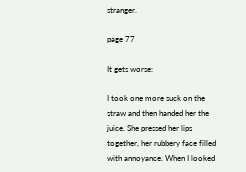stranger.

page 77

It gets worse:

I took one more suck on the straw and then handed her the juice. She pressed her lips together, her rubbery face filled with annoyance. When I looked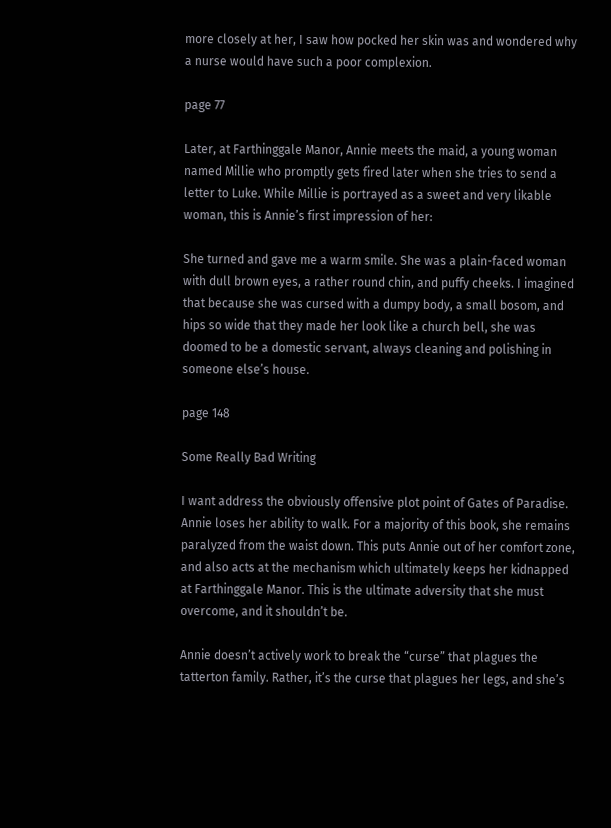more closely at her, I saw how pocked her skin was and wondered why a nurse would have such a poor complexion.

page 77

Later, at Farthinggale Manor, Annie meets the maid, a young woman named Millie who promptly gets fired later when she tries to send a letter to Luke. While Millie is portrayed as a sweet and very likable woman, this is Annie’s first impression of her:

She turned and gave me a warm smile. She was a plain-faced woman with dull brown eyes, a rather round chin, and puffy cheeks. I imagined that because she was cursed with a dumpy body, a small bosom, and hips so wide that they made her look like a church bell, she was doomed to be a domestic servant, always cleaning and polishing in someone else’s house.

page 148

Some Really Bad Writing

I want address the obviously offensive plot point of Gates of Paradise. Annie loses her ability to walk. For a majority of this book, she remains paralyzed from the waist down. This puts Annie out of her comfort zone, and also acts at the mechanism which ultimately keeps her kidnapped at Farthinggale Manor. This is the ultimate adversity that she must overcome, and it shouldn’t be.

Annie doesn’t actively work to break the “curse” that plagues the tatterton family. Rather, it’s the curse that plagues her legs, and she’s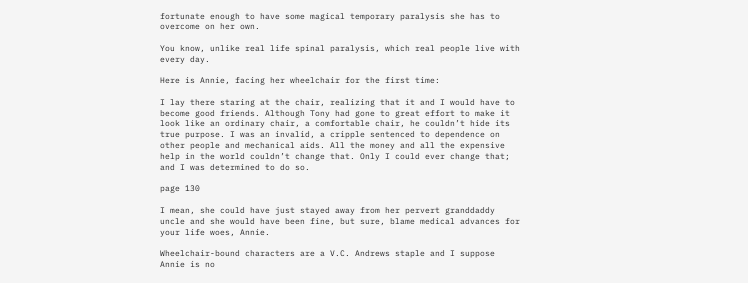fortunate enough to have some magical temporary paralysis she has to overcome on her own.

You know, unlike real life spinal paralysis, which real people live with every day.

Here is Annie, facing her wheelchair for the first time:

I lay there staring at the chair, realizing that it and I would have to become good friends. Although Tony had gone to great effort to make it look like an ordinary chair, a comfortable chair, he couldn’t hide its true purpose. I was an invalid, a cripple sentenced to dependence on other people and mechanical aids. All the money and all the expensive help in the world couldn’t change that. Only I could ever change that; and I was determined to do so.

page 130

I mean, she could have just stayed away from her pervert granddaddy uncle and she would have been fine, but sure, blame medical advances for your life woes, Annie.

Wheelchair-bound characters are a V.C. Andrews staple and I suppose Annie is no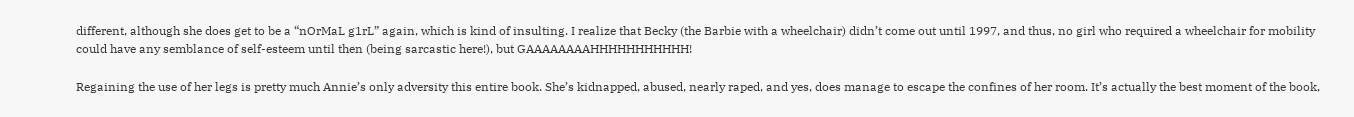different, although she does get to be a “nOrMaL g1rL” again, which is kind of insulting. I realize that Becky (the Barbie with a wheelchair) didn’t come out until 1997, and thus, no girl who required a wheelchair for mobility could have any semblance of self-esteem until then (being sarcastic here!), but GAAAAAAAAHHHHHHHHHHH!

Regaining the use of her legs is pretty much Annie’s only adversity this entire book. She’s kidnapped, abused, nearly raped, and yes, does manage to escape the confines of her room. It’s actually the best moment of the book,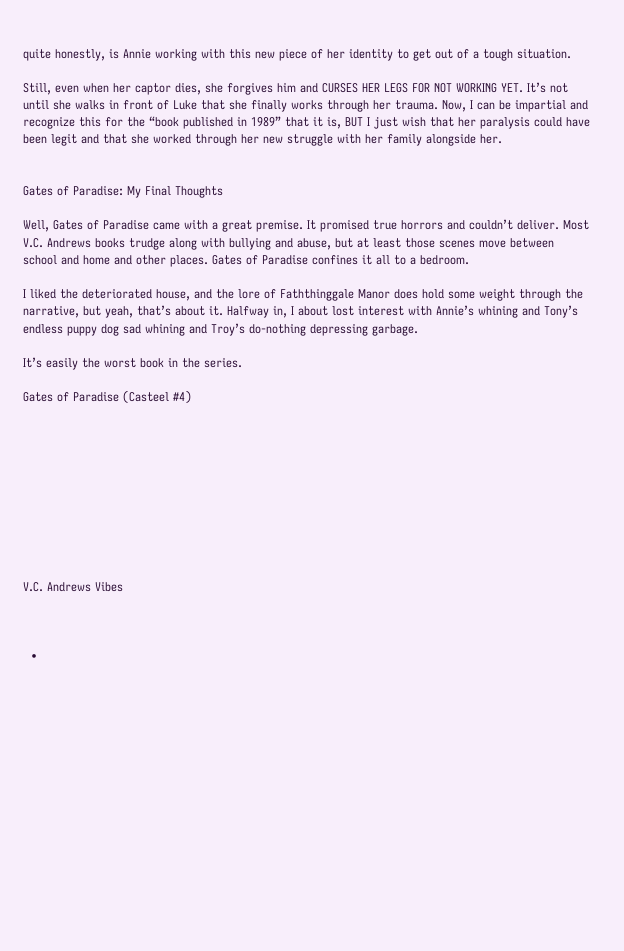quite honestly, is Annie working with this new piece of her identity to get out of a tough situation.

Still, even when her captor dies, she forgives him and CURSES HER LEGS FOR NOT WORKING YET. It’s not until she walks in front of Luke that she finally works through her trauma. Now, I can be impartial and recognize this for the “book published in 1989” that it is, BUT I just wish that her paralysis could have been legit and that she worked through her new struggle with her family alongside her.


Gates of Paradise: My Final Thoughts

Well, Gates of Paradise came with a great premise. It promised true horrors and couldn’t deliver. Most V.C. Andrews books trudge along with bullying and abuse, but at least those scenes move between school and home and other places. Gates of Paradise confines it all to a bedroom.

I liked the deteriorated house, and the lore of Faththinggale Manor does hold some weight through the narrative, but yeah, that’s about it. Halfway in, I about lost interest with Annie’s whining and Tony’s endless puppy dog sad whining and Troy’s do-nothing depressing garbage.

It’s easily the worst book in the series.

Gates of Paradise (Casteel #4)










V.C. Andrews Vibes



  •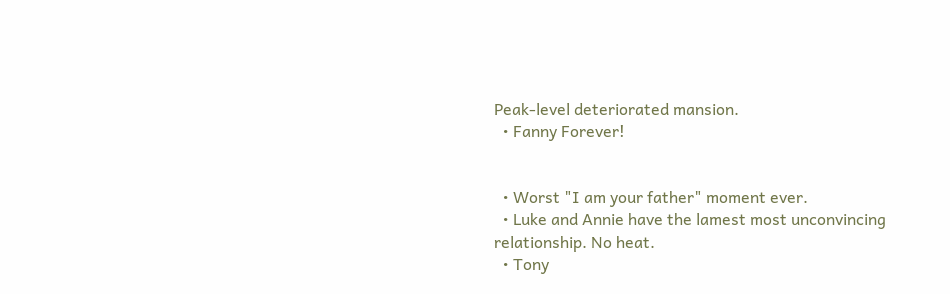Peak-level deteriorated mansion.
  • Fanny Forever!


  • Worst "I am your father" moment ever.
  • Luke and Annie have the lamest most unconvincing relationship. No heat.
  • Tony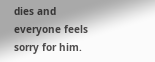dies and everyone feels sorry for him.